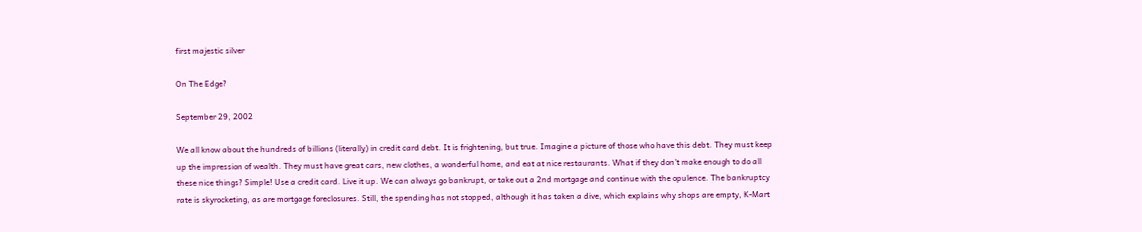first majestic silver

On The Edge?

September 29, 2002

We all know about the hundreds of billions (literally) in credit card debt. It is frightening, but true. Imagine a picture of those who have this debt. They must keep up the impression of wealth. They must have great cars, new clothes, a wonderful home, and eat at nice restaurants. What if they don't make enough to do all these nice things? Simple! Use a credit card. Live it up. We can always go bankrupt, or take out a 2nd mortgage and continue with the opulence. The bankruptcy rate is skyrocketing, as are mortgage foreclosures. Still, the spending has not stopped, although it has taken a dive, which explains why shops are empty, K-Mart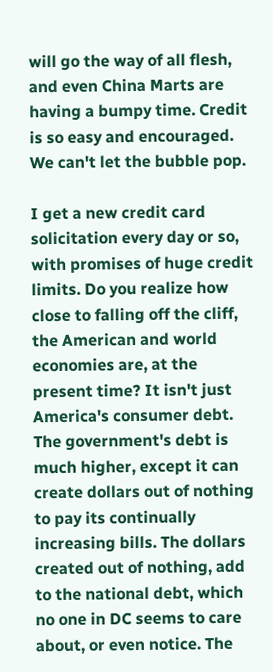will go the way of all flesh, and even China Marts are having a bumpy time. Credit is so easy and encouraged. We can't let the bubble pop.

I get a new credit card solicitation every day or so, with promises of huge credit limits. Do you realize how close to falling off the cliff, the American and world economies are, at the present time? It isn't just America's consumer debt. The government's debt is much higher, except it can create dollars out of nothing to pay its continually increasing bills. The dollars created out of nothing, add to the national debt, which no one in DC seems to care about, or even notice. The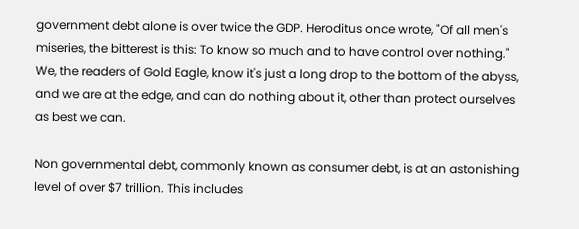government debt alone is over twice the GDP. Heroditus once wrote, "Of all men's miseries, the bitterest is this: To know so much and to have control over nothing." We, the readers of Gold Eagle, know it's just a long drop to the bottom of the abyss, and we are at the edge, and can do nothing about it, other than protect ourselves as best we can.

Non governmental debt, commonly known as consumer debt, is at an astonishing level of over $7 trillion. This includes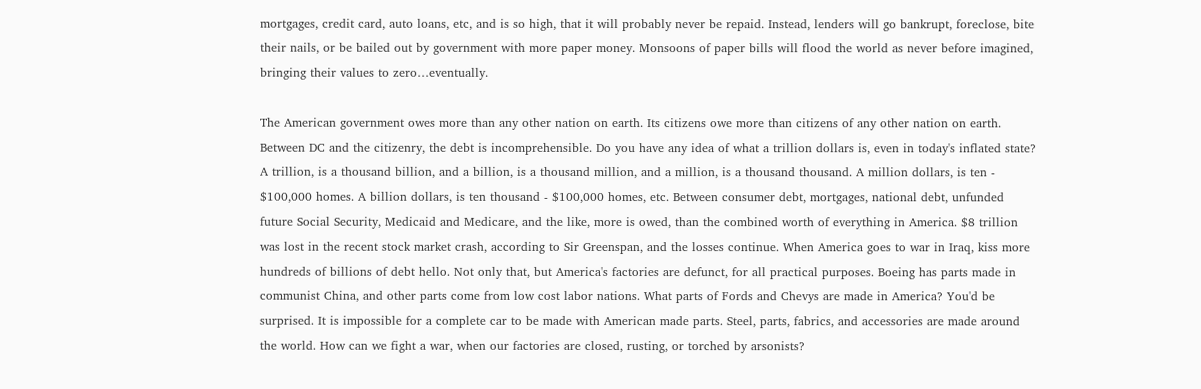mortgages, credit card, auto loans, etc, and is so high, that it will probably never be repaid. Instead, lenders will go bankrupt, foreclose, bite their nails, or be bailed out by government with more paper money. Monsoons of paper bills will flood the world as never before imagined, bringing their values to zero…eventually.

The American government owes more than any other nation on earth. Its citizens owe more than citizens of any other nation on earth. Between DC and the citizenry, the debt is incomprehensible. Do you have any idea of what a trillion dollars is, even in today's inflated state? A trillion, is a thousand billion, and a billion, is a thousand million, and a million, is a thousand thousand. A million dollars, is ten - $100,000 homes. A billion dollars, is ten thousand - $100,000 homes, etc. Between consumer debt, mortgages, national debt, unfunded future Social Security, Medicaid and Medicare, and the like, more is owed, than the combined worth of everything in America. $8 trillion was lost in the recent stock market crash, according to Sir Greenspan, and the losses continue. When America goes to war in Iraq, kiss more hundreds of billions of debt hello. Not only that, but America's factories are defunct, for all practical purposes. Boeing has parts made in communist China, and other parts come from low cost labor nations. What parts of Fords and Chevys are made in America? You'd be surprised. It is impossible for a complete car to be made with American made parts. Steel, parts, fabrics, and accessories are made around the world. How can we fight a war, when our factories are closed, rusting, or torched by arsonists?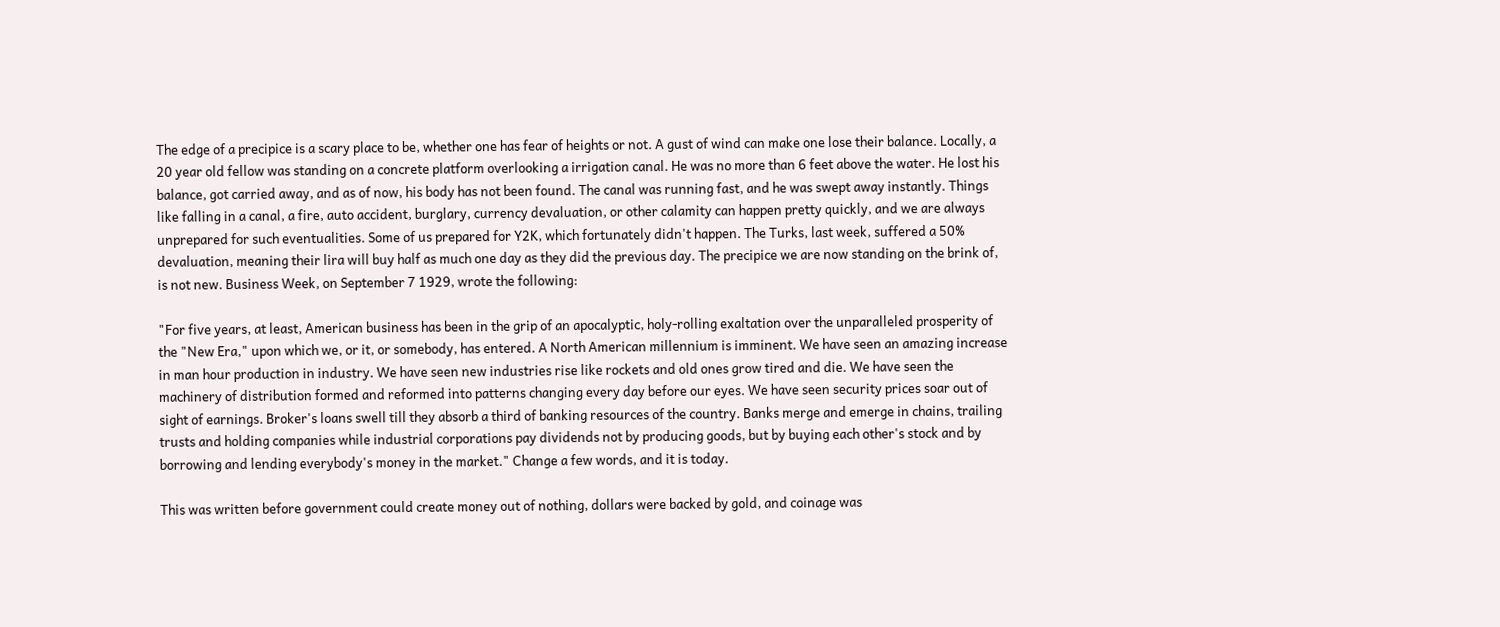The edge of a precipice is a scary place to be, whether one has fear of heights or not. A gust of wind can make one lose their balance. Locally, a 20 year old fellow was standing on a concrete platform overlooking a irrigation canal. He was no more than 6 feet above the water. He lost his balance, got carried away, and as of now, his body has not been found. The canal was running fast, and he was swept away instantly. Things like falling in a canal, a fire, auto accident, burglary, currency devaluation, or other calamity can happen pretty quickly, and we are always unprepared for such eventualities. Some of us prepared for Y2K, which fortunately didn't happen. The Turks, last week, suffered a 50% devaluation, meaning their lira will buy half as much one day as they did the previous day. The precipice we are now standing on the brink of, is not new. Business Week, on September 7 1929, wrote the following:

"For five years, at least, American business has been in the grip of an apocalyptic, holy-rolling exaltation over the unparalleled prosperity of the "New Era," upon which we, or it, or somebody, has entered. A North American millennium is imminent. We have seen an amazing increase in man hour production in industry. We have seen new industries rise like rockets and old ones grow tired and die. We have seen the machinery of distribution formed and reformed into patterns changing every day before our eyes. We have seen security prices soar out of sight of earnings. Broker's loans swell till they absorb a third of banking resources of the country. Banks merge and emerge in chains, trailing trusts and holding companies while industrial corporations pay dividends not by producing goods, but by buying each other's stock and by borrowing and lending everybody's money in the market." Change a few words, and it is today.

This was written before government could create money out of nothing, dollars were backed by gold, and coinage was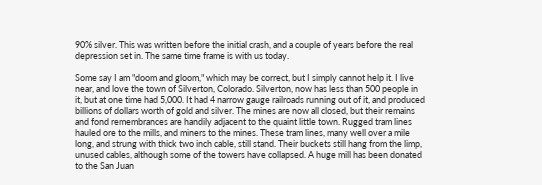90% silver. This was written before the initial crash, and a couple of years before the real depression set in. The same time frame is with us today.

Some say I am "doom and gloom," which may be correct, but I simply cannot help it. I live near, and love the town of Silverton, Colorado. Silverton, now has less than 500 people in it, but at one time had 5,000. It had 4 narrow gauge railroads running out of it, and produced billions of dollars worth of gold and silver. The mines are now all closed, but their remains and fond remembrances are handily adjacent to the quaint little town. Rugged tram lines hauled ore to the mills, and miners to the mines. These tram lines, many well over a mile long, and strung with thick two inch cable, still stand. Their buckets still hang from the limp, unused cables, although some of the towers have collapsed. A huge mill has been donated to the San Juan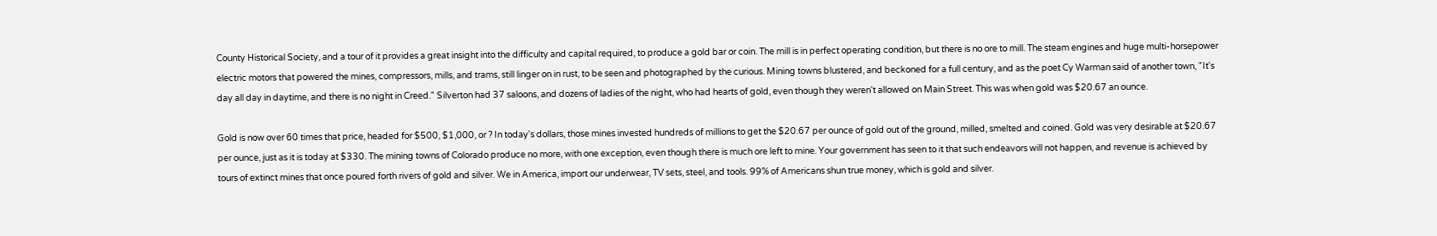County Historical Society, and a tour of it provides a great insight into the difficulty and capital required, to produce a gold bar or coin. The mill is in perfect operating condition, but there is no ore to mill. The steam engines and huge multi-horsepower electric motors that powered the mines, compressors, mills, and trams, still linger on in rust, to be seen and photographed by the curious. Mining towns blustered, and beckoned for a full century, and as the poet Cy Warman said of another town, "It's day all day in daytime, and there is no night in Creed." Silverton had 37 saloons, and dozens of ladies of the night, who had hearts of gold, even though they weren't allowed on Main Street. This was when gold was $20.67 an ounce.

Gold is now over 60 times that price, headed for $500, $1,000, or ? In today's dollars, those mines invested hundreds of millions to get the $20.67 per ounce of gold out of the ground, milled, smelted and coined. Gold was very desirable at $20.67 per ounce, just as it is today at $330. The mining towns of Colorado produce no more, with one exception, even though there is much ore left to mine. Your government has seen to it that such endeavors will not happen, and revenue is achieved by tours of extinct mines that once poured forth rivers of gold and silver. We in America, import our underwear, TV sets, steel, and tools. 99% of Americans shun true money, which is gold and silver.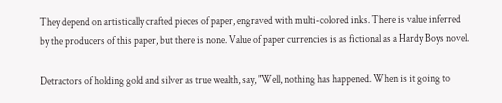They depend on artistically crafted pieces of paper, engraved with multi-colored inks. There is value inferred by the producers of this paper, but there is none. Value of paper currencies is as fictional as a Hardy Boys novel.

Detractors of holding gold and silver as true wealth, say, "Well, nothing has happened. When is it going to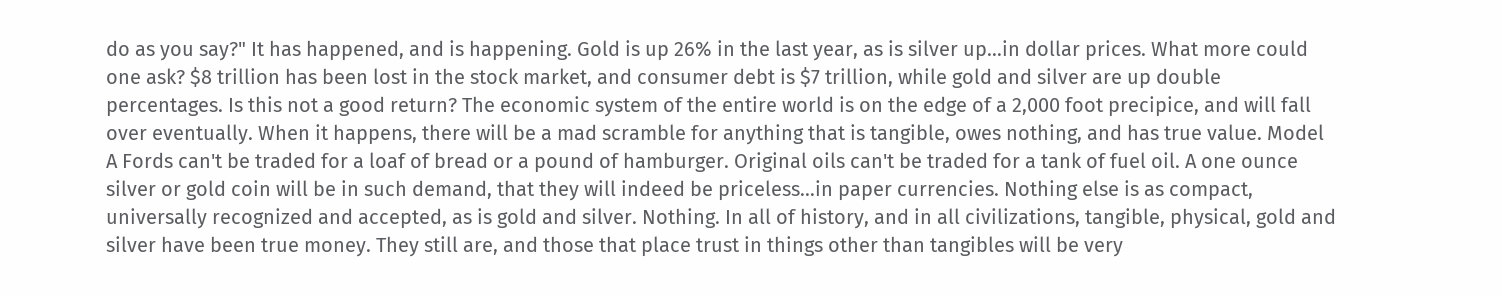do as you say?" It has happened, and is happening. Gold is up 26% in the last year, as is silver up…in dollar prices. What more could one ask? $8 trillion has been lost in the stock market, and consumer debt is $7 trillion, while gold and silver are up double percentages. Is this not a good return? The economic system of the entire world is on the edge of a 2,000 foot precipice, and will fall over eventually. When it happens, there will be a mad scramble for anything that is tangible, owes nothing, and has true value. Model A Fords can't be traded for a loaf of bread or a pound of hamburger. Original oils can't be traded for a tank of fuel oil. A one ounce silver or gold coin will be in such demand, that they will indeed be priceless…in paper currencies. Nothing else is as compact, universally recognized and accepted, as is gold and silver. Nothing. In all of history, and in all civilizations, tangible, physical, gold and silver have been true money. They still are, and those that place trust in things other than tangibles will be very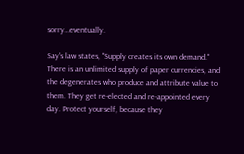sorry…eventually.

Say's law states, "Supply creates its own demand." There is an unlimited supply of paper currencies, and the degenerates who produce and attribute value to them. They get re-elected and re-appointed every day. Protect yourself, because they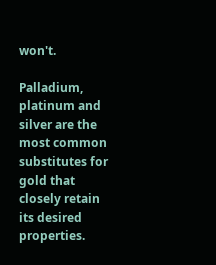won't.

Palladium, platinum and silver are the most common substitutes for gold that closely retain its desired properties.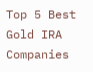Top 5 Best Gold IRA Companies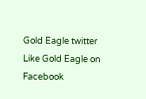Gold Eagle twitter                Like Gold Eagle on Facebook